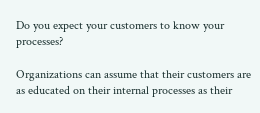Do you expect your customers to know your processes?

Organizations can assume that their customers are as educated on their internal processes as their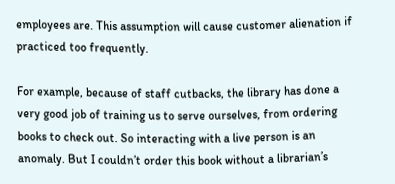employees are. This assumption will cause customer alienation if practiced too frequently.

For example, because of staff cutbacks, the library has done a very good job of training us to serve ourselves, from ordering books to check out. So interacting with a live person is an anomaly. But I couldn’t order this book without a librarian’s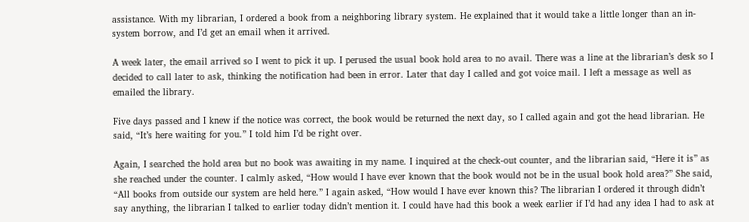assistance. With my librarian, I ordered a book from a neighboring library system. He explained that it would take a little longer than an in-system borrow, and I’d get an email when it arrived.

A week later, the email arrived so I went to pick it up. I perused the usual book hold area to no avail. There was a line at the librarian’s desk so I decided to call later to ask, thinking the notification had been in error. Later that day I called and got voice mail. I left a message as well as emailed the library.

Five days passed and I knew if the notice was correct, the book would be returned the next day, so I called again and got the head librarian. He said, “It’s here waiting for you.” I told him I’d be right over.

Again, I searched the hold area but no book was awaiting in my name. I inquired at the check-out counter, and the librarian said, “Here it is” as she reached under the counter. I calmly asked, “How would I have ever known that the book would not be in the usual book hold area?” She said, “All books from outside our system are held here.” I again asked, “How would I have ever known this? The librarian I ordered it through didn’t say anything, the librarian I talked to earlier today didn’t mention it. I could have had this book a week earlier if I’d had any idea I had to ask at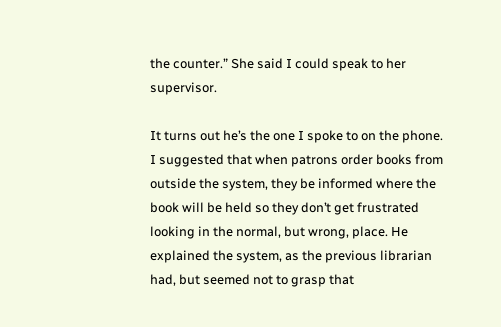the counter.” She said I could speak to her supervisor.

It turns out he’s the one I spoke to on the phone. I suggested that when patrons order books from outside the system, they be informed where the book will be held so they don’t get frustrated looking in the normal, but wrong, place. He explained the system, as the previous librarian had, but seemed not to grasp that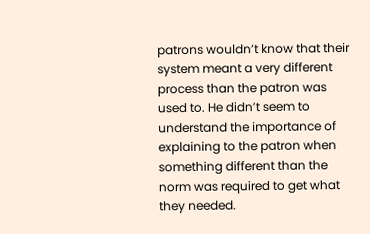patrons wouldn’t know that their system meant a very different process than the patron was used to. He didn’t seem to understand the importance of explaining to the patron when something different than the norm was required to get what they needed.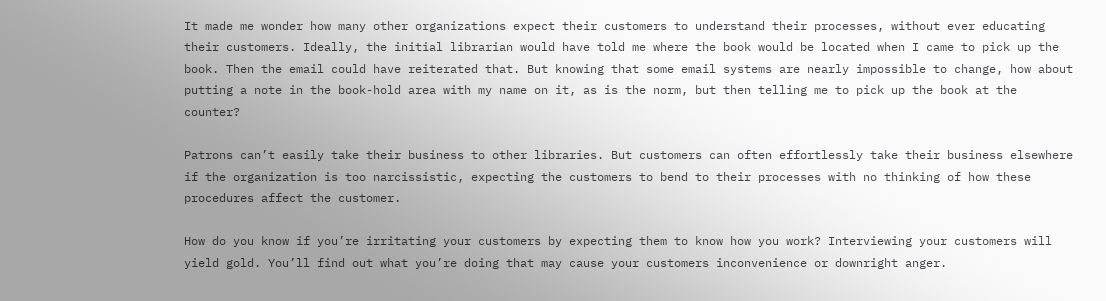It made me wonder how many other organizations expect their customers to understand their processes, without ever educating their customers. Ideally, the initial librarian would have told me where the book would be located when I came to pick up the book. Then the email could have reiterated that. But knowing that some email systems are nearly impossible to change, how about putting a note in the book-hold area with my name on it, as is the norm, but then telling me to pick up the book at the counter?

Patrons can’t easily take their business to other libraries. But customers can often effortlessly take their business elsewhere if the organization is too narcissistic, expecting the customers to bend to their processes with no thinking of how these procedures affect the customer.

How do you know if you’re irritating your customers by expecting them to know how you work? Interviewing your customers will yield gold. You’ll find out what you’re doing that may cause your customers inconvenience or downright anger.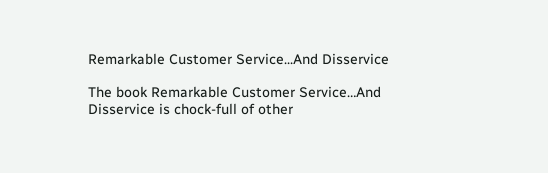Remarkable Customer Service...And Disservice

The book Remarkable Customer Service…And Disservice is chock-full of other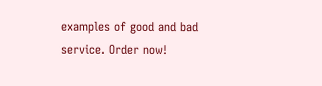examples of good and bad service. Order now!